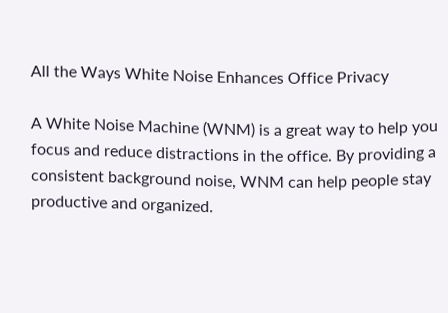All the Ways White Noise Enhances Office Privacy

A White Noise Machine (WNM) is a great way to help you focus and reduce distractions in the office. By providing a consistent background noise, WNM can help people stay productive and organized.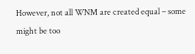However, not all WNM are created equal – some might be too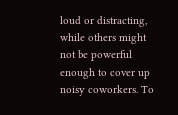loud or distracting, while others might not be powerful enough to cover up noisy coworkers. To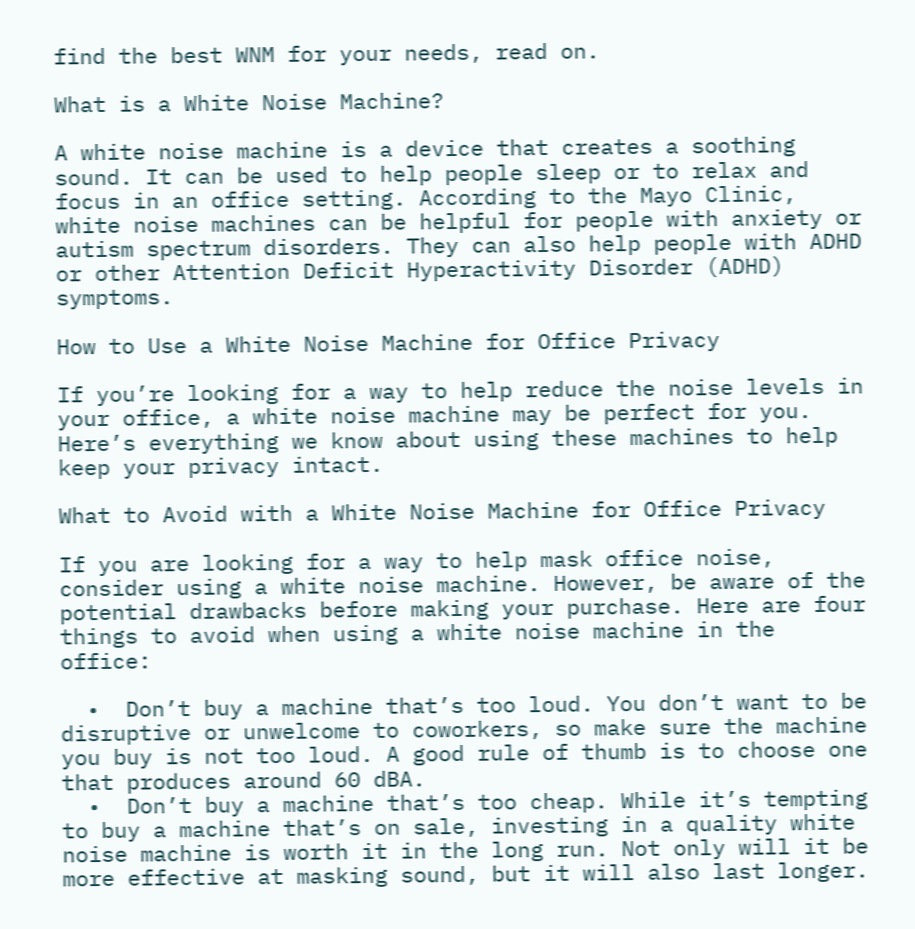find the best WNM for your needs, read on.

What is a White Noise Machine?

A white noise machine is a device that creates a soothing sound. It can be used to help people sleep or to relax and focus in an office setting. According to the Mayo Clinic, white noise machines can be helpful for people with anxiety or autism spectrum disorders. They can also help people with ADHD or other Attention Deficit Hyperactivity Disorder (ADHD) symptoms.

How to Use a White Noise Machine for Office Privacy

If you’re looking for a way to help reduce the noise levels in your office, a white noise machine may be perfect for you. Here’s everything we know about using these machines to help keep your privacy intact.

What to Avoid with a White Noise Machine for Office Privacy

If you are looking for a way to help mask office noise, consider using a white noise machine. However, be aware of the potential drawbacks before making your purchase. Here are four things to avoid when using a white noise machine in the office:

  •  Don’t buy a machine that’s too loud. You don’t want to be disruptive or unwelcome to coworkers, so make sure the machine you buy is not too loud. A good rule of thumb is to choose one that produces around 60 dBA.
  •  Don’t buy a machine that’s too cheap. While it’s tempting to buy a machine that’s on sale, investing in a quality white noise machine is worth it in the long run. Not only will it be more effective at masking sound, but it will also last longer.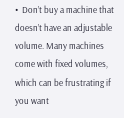•  Don’t buy a machine that doesn’t have an adjustable volume. Many machines come with fixed volumes, which can be frustrating if you want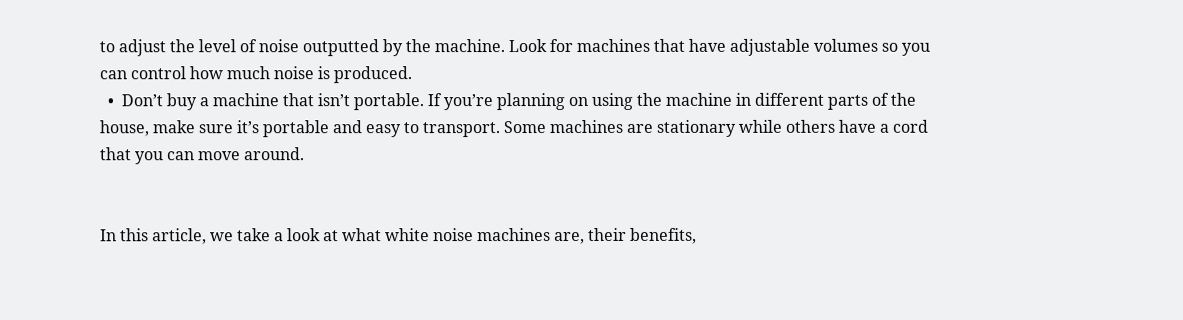to adjust the level of noise outputted by the machine. Look for machines that have adjustable volumes so you can control how much noise is produced.
  •  Don’t buy a machine that isn’t portable. If you’re planning on using the machine in different parts of the house, make sure it’s portable and easy to transport. Some machines are stationary while others have a cord that you can move around.


In this article, we take a look at what white noise machines are, their benefits,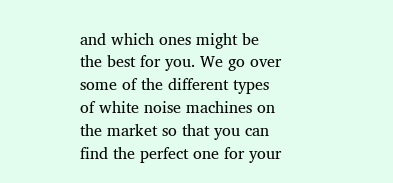and which ones might be the best for you. We go over some of the different types of white noise machines on the market so that you can find the perfect one for your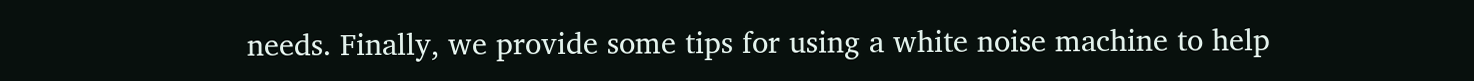needs. Finally, we provide some tips for using a white noise machine to help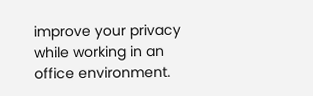improve your privacy while working in an office environment.